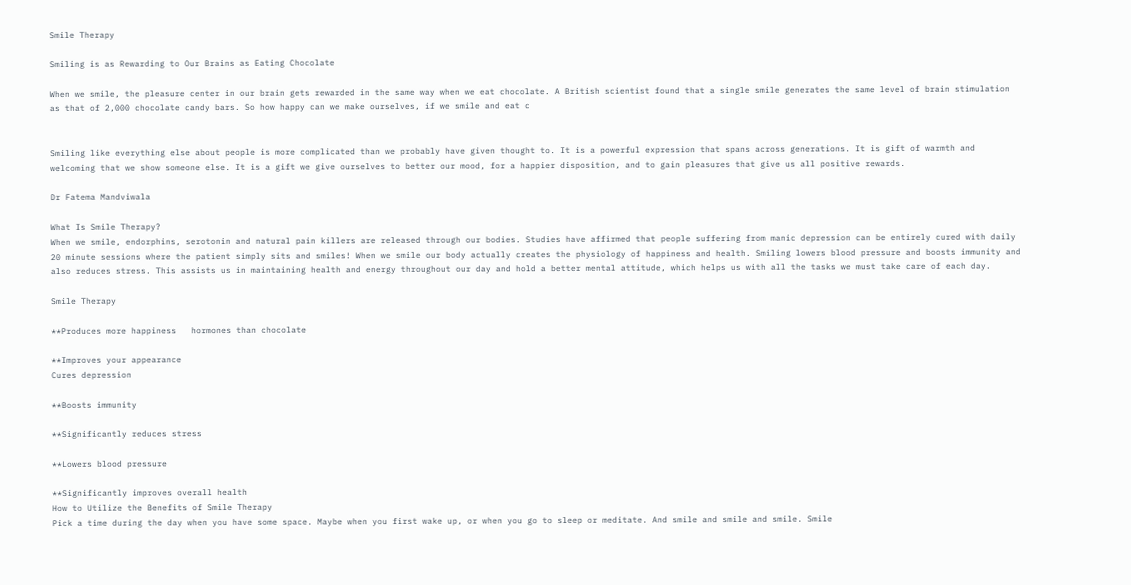Smile Therapy

Smiling is as Rewarding to Our Brains as Eating Chocolate

When we smile, the pleasure center in our brain gets rewarded in the same way when we eat chocolate. A British scientist found that a single smile generates the same level of brain stimulation as that of 2,000 chocolate candy bars. So how happy can we make ourselves, if we smile and eat c


Smiling like everything else about people is more complicated than we probably have given thought to. It is a powerful expression that spans across generations. It is gift of warmth and welcoming that we show someone else. It is a gift we give ourselves to better our mood, for a happier disposition, and to gain pleasures that give us all positive rewards.

Dr Fatema Mandviwala

What Is Smile Therapy?
When we smile, endorphins, serotonin and natural pain killers are released through our bodies. Studies have affirmed that people suffering from manic depression can be entirely cured with daily 20 minute sessions where the patient simply sits and smiles! When we smile our body actually creates the physiology of happiness and health. Smiling lowers blood pressure and boosts immunity and also reduces stress. This assists us in maintaining health and energy throughout our day and hold a better mental attitude, which helps us with all the tasks we must take care of each day.

Smile Therapy

**Produces more happiness   hormones than chocolate

**Improves your appearance
Cures depression

**Boosts immunity

**Significantly reduces stress

**Lowers blood pressure

**Significantly improves overall health
How to Utilize the Benefits of Smile Therapy
Pick a time during the day when you have some space. Maybe when you first wake up, or when you go to sleep or meditate. And smile and smile and smile. Smile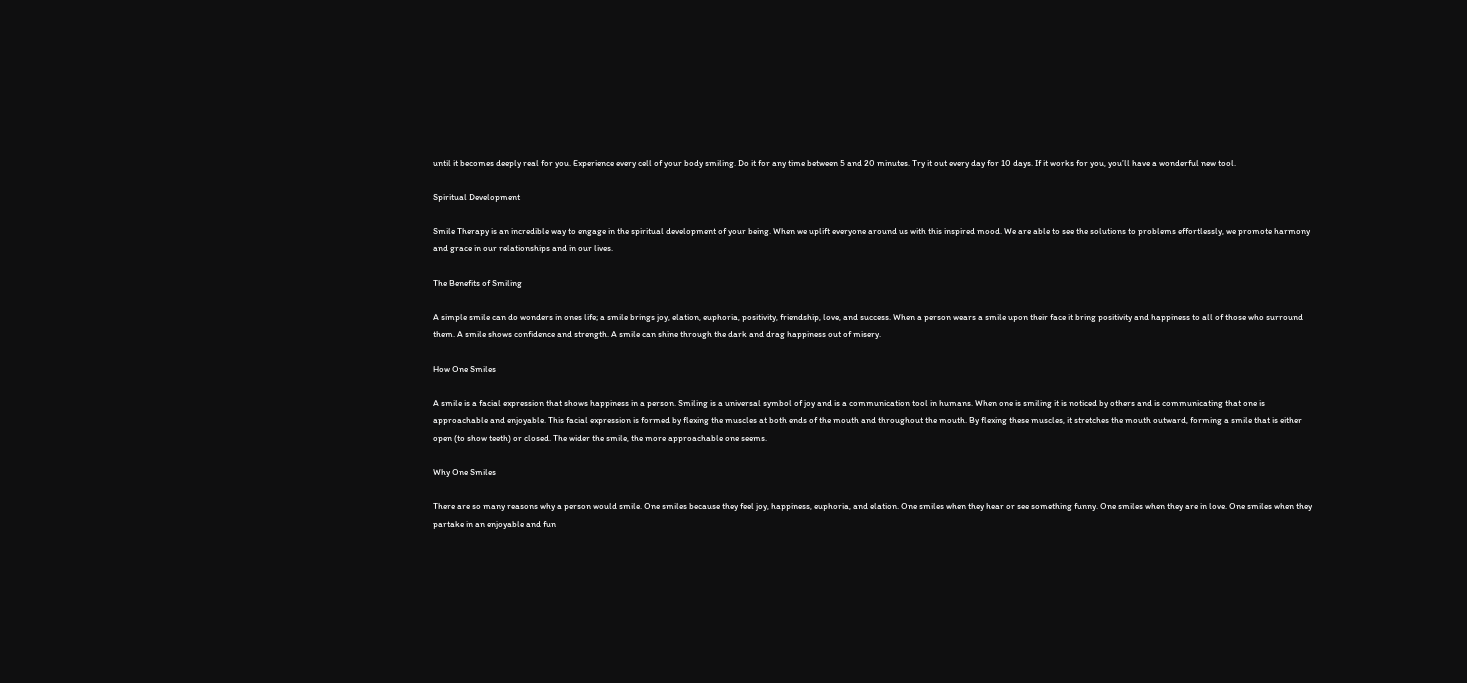until it becomes deeply real for you. Experience every cell of your body smiling. Do it for any time between 5 and 20 minutes. Try it out every day for 10 days. If it works for you, you’ll have a wonderful new tool.

Spiritual Development

Smile Therapy is an incredible way to engage in the spiritual development of your being. When we uplift everyone around us with this inspired mood. We are able to see the solutions to problems effortlessly, we promote harmony and grace in our relationships and in our lives.

The Benefits of Smiling

A simple smile can do wonders in ones life; a smile brings joy, elation, euphoria, positivity, friendship, love, and success. When a person wears a smile upon their face it bring positivity and happiness to all of those who surround them. A smile shows confidence and strength. A smile can shine through the dark and drag happiness out of misery.

How One Smiles

A smile is a facial expression that shows happiness in a person. Smiling is a universal symbol of joy and is a communication tool in humans. When one is smiling it is noticed by others and is communicating that one is approachable and enjoyable. This facial expression is formed by flexing the muscles at both ends of the mouth and throughout the mouth. By flexing these muscles, it stretches the mouth outward, forming a smile that is either open (to show teeth) or closed. The wider the smile, the more approachable one seems.

Why One Smiles

There are so many reasons why a person would smile. One smiles because they feel joy, happiness, euphoria, and elation. One smiles when they hear or see something funny. One smiles when they are in love. One smiles when they partake in an enjoyable and fun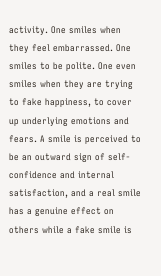activity. One smiles when they feel embarrassed. One smiles to be polite. One even smiles when they are trying to fake happiness, to cover up underlying emotions and fears. A smile is perceived to be an outward sign of self-confidence and internal satisfaction, and a real smile has a genuine effect on others while a fake smile is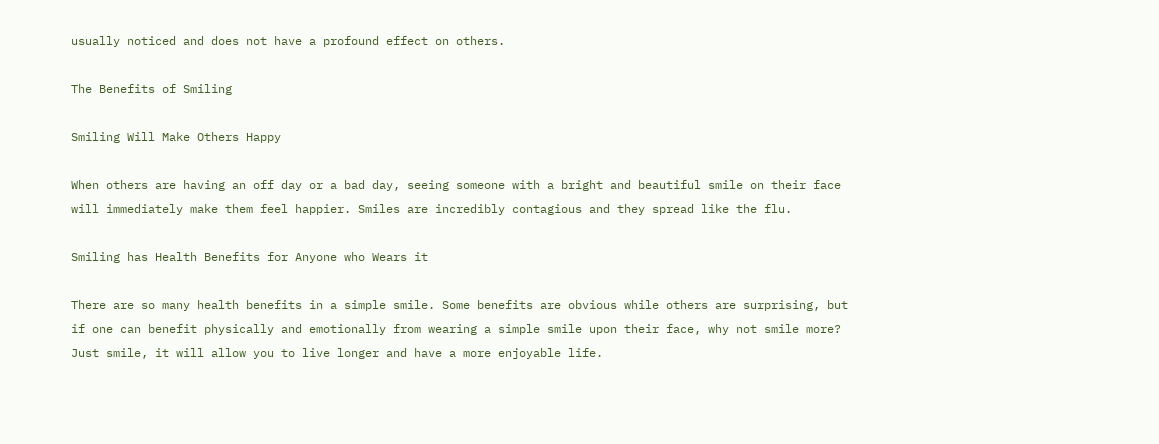usually noticed and does not have a profound effect on others.

The Benefits of Smiling

Smiling Will Make Others Happy

When others are having an off day or a bad day, seeing someone with a bright and beautiful smile on their face will immediately make them feel happier. Smiles are incredibly contagious and they spread like the flu.

Smiling has Health Benefits for Anyone who Wears it

There are so many health benefits in a simple smile. Some benefits are obvious while others are surprising, but if one can benefit physically and emotionally from wearing a simple smile upon their face, why not smile more? Just smile, it will allow you to live longer and have a more enjoyable life.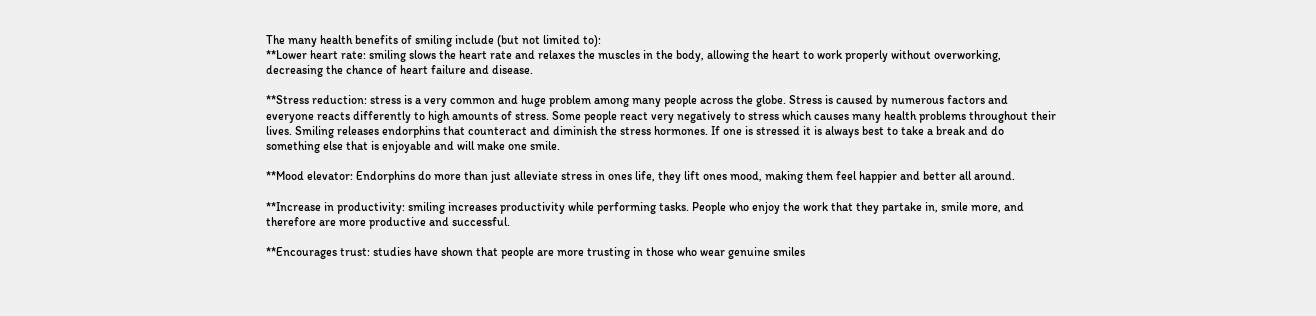The many health benefits of smiling include (but not limited to):
**Lower heart rate: smiling slows the heart rate and relaxes the muscles in the body, allowing the heart to work properly without overworking, decreasing the chance of heart failure and disease.

**Stress reduction: stress is a very common and huge problem among many people across the globe. Stress is caused by numerous factors and everyone reacts differently to high amounts of stress. Some people react very negatively to stress which causes many health problems throughout their lives. Smiling releases endorphins that counteract and diminish the stress hormones. If one is stressed it is always best to take a break and do something else that is enjoyable and will make one smile.

**Mood elevator: Endorphins do more than just alleviate stress in ones life, they lift ones mood, making them feel happier and better all around.

**Increase in productivity: smiling increases productivity while performing tasks. People who enjoy the work that they partake in, smile more, and therefore are more productive and successful.

**Encourages trust: studies have shown that people are more trusting in those who wear genuine smiles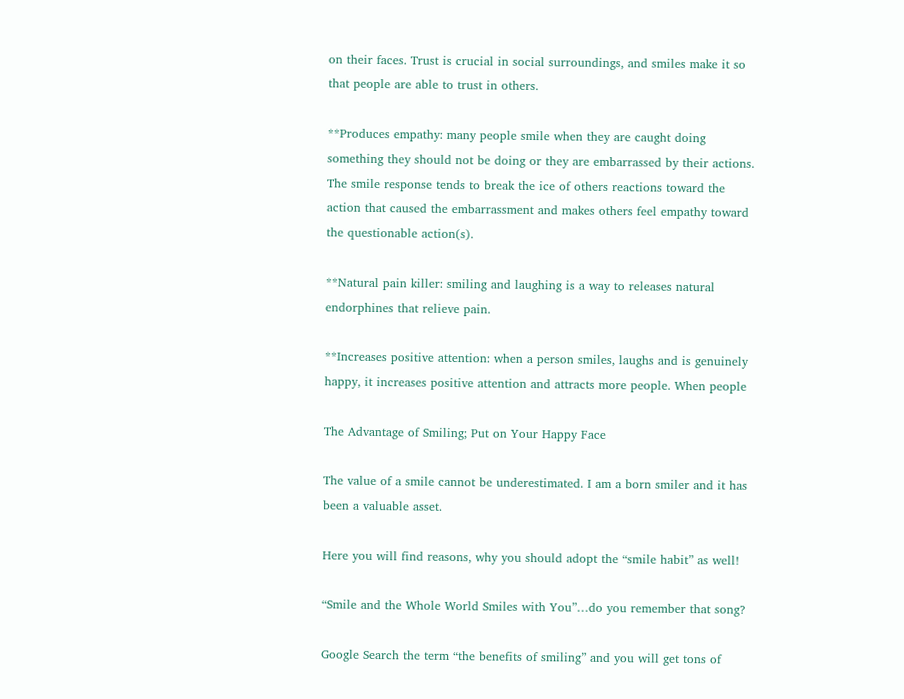on their faces. Trust is crucial in social surroundings, and smiles make it so that people are able to trust in others.

**Produces empathy: many people smile when they are caught doing something they should not be doing or they are embarrassed by their actions. The smile response tends to break the ice of others reactions toward the action that caused the embarrassment and makes others feel empathy toward the questionable action(s).

**Natural pain killer: smiling and laughing is a way to releases natural endorphines that relieve pain.

**Increases positive attention: when a person smiles, laughs and is genuinely happy, it increases positive attention and attracts more people. When people

The Advantage of Smiling; Put on Your Happy Face

The value of a smile cannot be underestimated. I am a born smiler and it has been a valuable asset.

Here you will find reasons, why you should adopt the “smile habit” as well!

“Smile and the Whole World Smiles with You”…do you remember that song?

Google Search the term “the benefits of smiling” and you will get tons of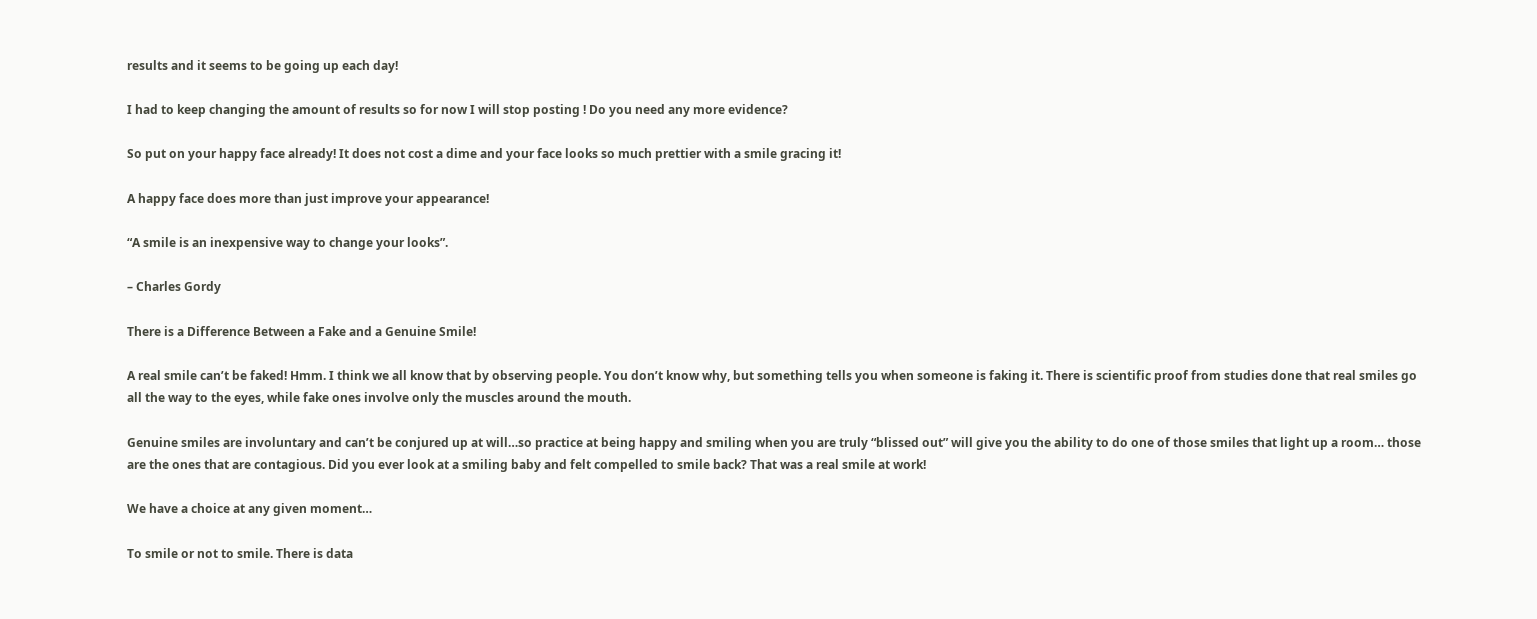results and it seems to be going up each day!

I had to keep changing the amount of results so for now I will stop posting ! Do you need any more evidence?

So put on your happy face already! It does not cost a dime and your face looks so much prettier with a smile gracing it!

A happy face does more than just improve your appearance!

“A smile is an inexpensive way to change your looks”.

– Charles Gordy

There is a Difference Between a Fake and a Genuine Smile!

A real smile can’t be faked! Hmm. I think we all know that by observing people. You don’t know why, but something tells you when someone is faking it. There is scientific proof from studies done that real smiles go all the way to the eyes, while fake ones involve only the muscles around the mouth.

Genuine smiles are involuntary and can’t be conjured up at will…so practice at being happy and smiling when you are truly “blissed out” will give you the ability to do one of those smiles that light up a room… those are the ones that are contagious. Did you ever look at a smiling baby and felt compelled to smile back? That was a real smile at work!

We have a choice at any given moment…

To smile or not to smile. There is data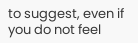to suggest, even if you do not feel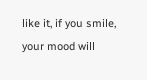like it, if you smile, your mood will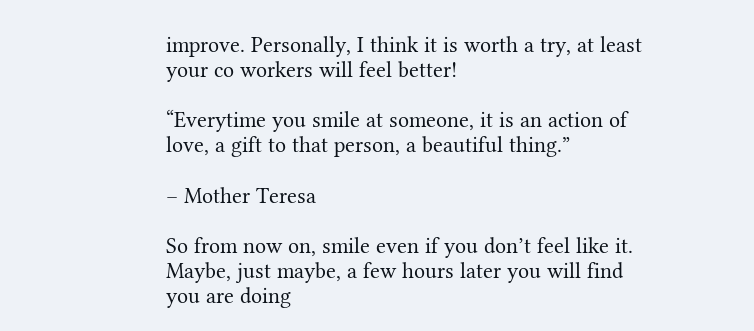improve. Personally, I think it is worth a try, at least your co workers will feel better!

“Everytime you smile at someone, it is an action of love, a gift to that person, a beautiful thing.”

– Mother Teresa

So from now on, smile even if you don’t feel like it. Maybe, just maybe, a few hours later you will find you are doing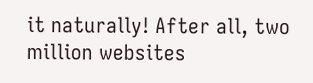it naturally! After all, two million websites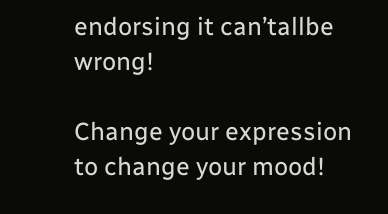endorsing it can’tallbe wrong!

Change your expression to change your mood!